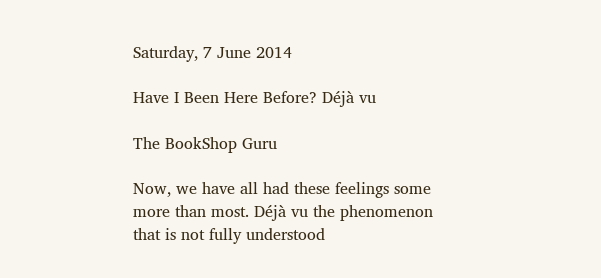Saturday, 7 June 2014

Have I Been Here Before? Déjà vu

The BookShop Guru

Now, we have all had these feelings some more than most. Déjà vu the phenomenon that is not fully understood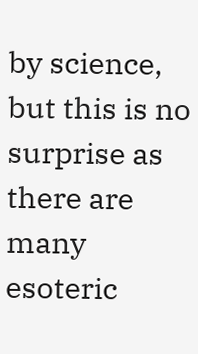by science, but this is no surprise as there are many esoteric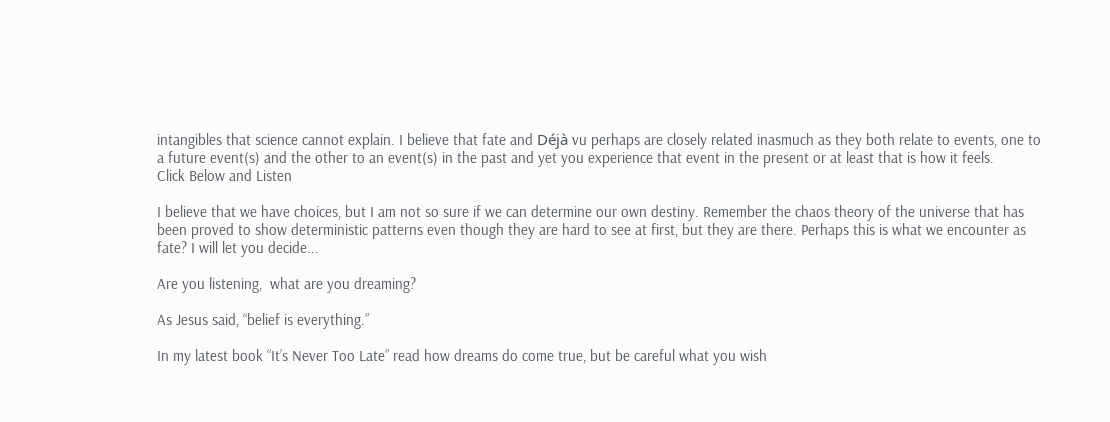intangibles that science cannot explain. I believe that fate and Déjà vu perhaps are closely related inasmuch as they both relate to events, one to a future event(s) and the other to an event(s) in the past and yet you experience that event in the present or at least that is how it feels.
Click Below and Listen

I believe that we have choices, but I am not so sure if we can determine our own destiny. Remember the chaos theory of the universe that has been proved to show deterministic patterns even though they are hard to see at first, but they are there. Perhaps this is what we encounter as fate? I will let you decide...

Are you listening,  what are you dreaming?

As Jesus said, “belief is everything.”

In my latest book “It’s Never Too Late” read how dreams do come true, but be careful what you wish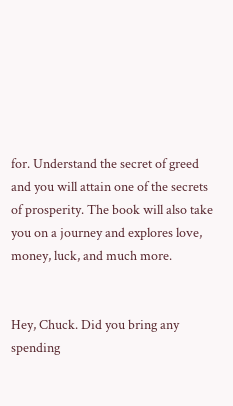for. Understand the secret of greed and you will attain one of the secrets of prosperity. The book will also take you on a journey and explores love, money, luck, and much more.


Hey, Chuck. Did you bring any spending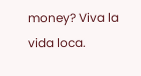money? Viva la vida loca.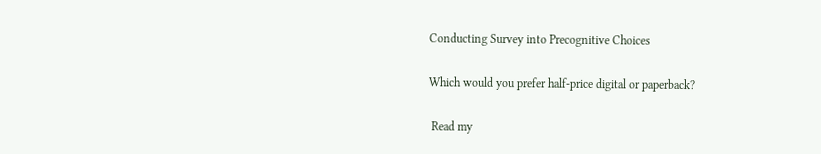Conducting Survey into Precognitive Choices

Which would you prefer half-price digital or paperback?

 Read my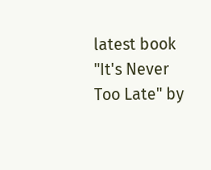latest book "It's Never Too Late" by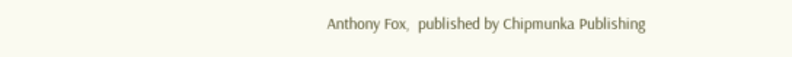Anthony Fox,  published by Chipmunka Publishing